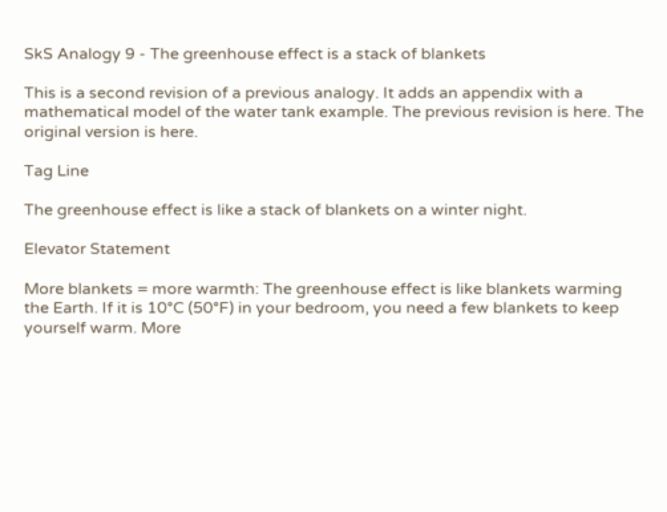SkS Analogy 9 - The greenhouse effect is a stack of blankets

This is a second revision of a previous analogy. It adds an appendix with a mathematical model of the water tank example. The previous revision is here. The original version is here.

Tag Line

The greenhouse effect is like a stack of blankets on a winter night.

Elevator Statement

More blankets = more warmth: The greenhouse effect is like blankets warming the Earth. If it is 10°C (50°F) in your bedroom, you need a few blankets to keep yourself warm. More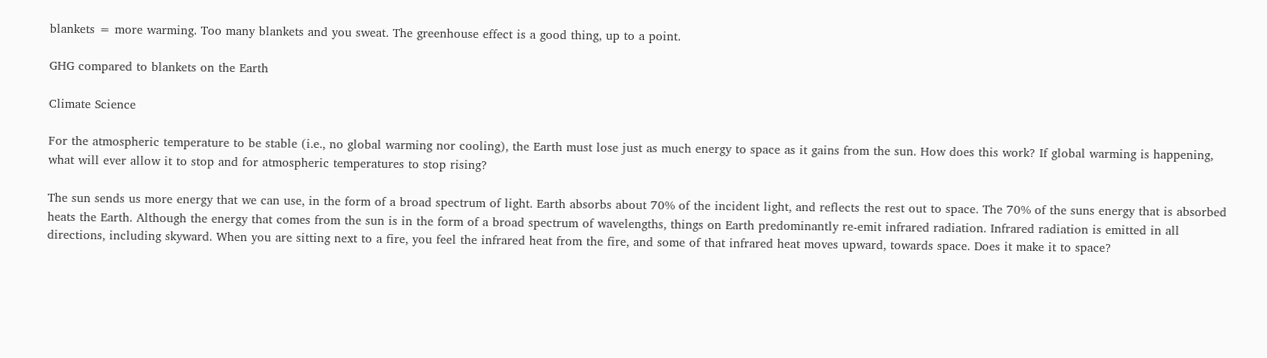blankets = more warming. Too many blankets and you sweat. The greenhouse effect is a good thing, up to a point.

GHG compared to blankets on the Earth

Climate Science

For the atmospheric temperature to be stable (i.e., no global warming nor cooling), the Earth must lose just as much energy to space as it gains from the sun. How does this work? If global warming is happening, what will ever allow it to stop and for atmospheric temperatures to stop rising?

The sun sends us more energy that we can use, in the form of a broad spectrum of light. Earth absorbs about 70% of the incident light, and reflects the rest out to space. The 70% of the suns energy that is absorbed heats the Earth. Although the energy that comes from the sun is in the form of a broad spectrum of wavelengths, things on Earth predominantly re-emit infrared radiation. Infrared radiation is emitted in all directions, including skyward. When you are sitting next to a fire, you feel the infrared heat from the fire, and some of that infrared heat moves upward, towards space. Does it make it to space?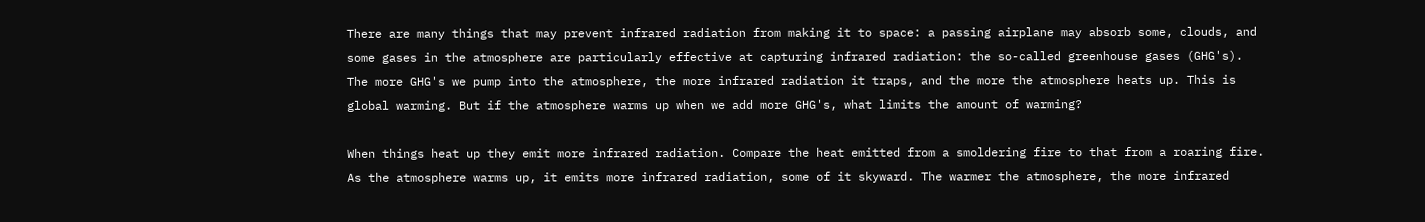There are many things that may prevent infrared radiation from making it to space: a passing airplane may absorb some, clouds, and some gases in the atmosphere are particularly effective at capturing infrared radiation: the so-called greenhouse gases (GHG's). The more GHG's we pump into the atmosphere, the more infrared radiation it traps, and the more the atmosphere heats up. This is global warming. But if the atmosphere warms up when we add more GHG's, what limits the amount of warming?

When things heat up they emit more infrared radiation. Compare the heat emitted from a smoldering fire to that from a roaring fire. As the atmosphere warms up, it emits more infrared radiation, some of it skyward. The warmer the atmosphere, the more infrared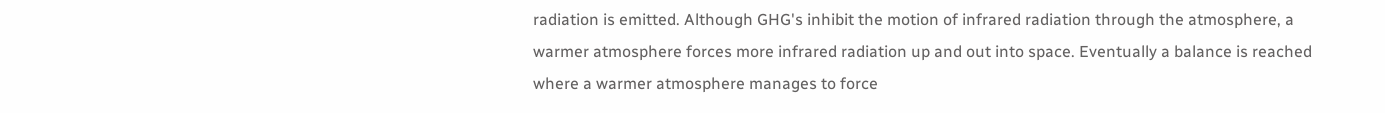radiation is emitted. Although GHG's inhibit the motion of infrared radiation through the atmosphere, a warmer atmosphere forces more infrared radiation up and out into space. Eventually a balance is reached where a warmer atmosphere manages to force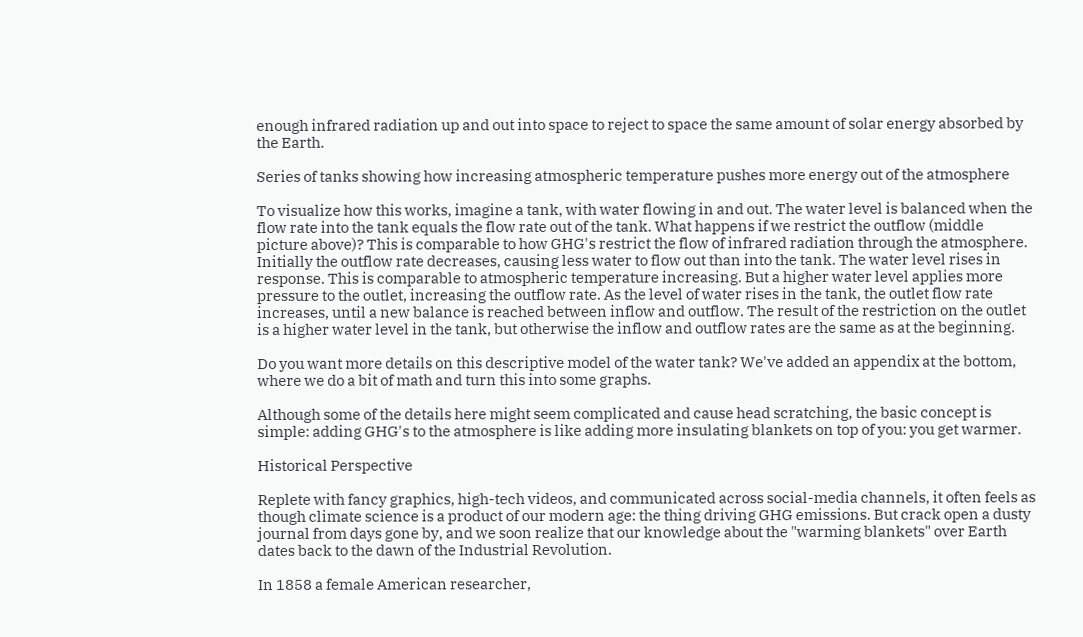enough infrared radiation up and out into space to reject to space the same amount of solar energy absorbed by the Earth.

Series of tanks showing how increasing atmospheric temperature pushes more energy out of the atmosphere

To visualize how this works, imagine a tank, with water flowing in and out. The water level is balanced when the flow rate into the tank equals the flow rate out of the tank. What happens if we restrict the outflow (middle picture above)? This is comparable to how GHG's restrict the flow of infrared radiation through the atmosphere. Initially the outflow rate decreases, causing less water to flow out than into the tank. The water level rises in response. This is comparable to atmospheric temperature increasing. But a higher water level applies more pressure to the outlet, increasing the outflow rate. As the level of water rises in the tank, the outlet flow rate increases, until a new balance is reached between inflow and outflow. The result of the restriction on the outlet is a higher water level in the tank, but otherwise the inflow and outflow rates are the same as at the beginning.

Do you want more details on this descriptive model of the water tank? We've added an appendix at the bottom, where we do a bit of math and turn this into some graphs.

Although some of the details here might seem complicated and cause head scratching, the basic concept is simple: adding GHG's to the atmosphere is like adding more insulating blankets on top of you: you get warmer.

Historical Perspective

Replete with fancy graphics, high-tech videos, and communicated across social-media channels, it often feels as though climate science is a product of our modern age: the thing driving GHG emissions. But crack open a dusty journal from days gone by, and we soon realize that our knowledge about the "warming blankets" over Earth dates back to the dawn of the Industrial Revolution.

In 1858 a female American researcher,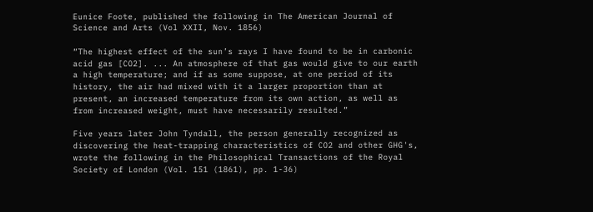Eunice Foote, published the following in The American Journal of Science and Arts (Vol XXII, Nov. 1856)

“The highest effect of the sun’s rays I have found to be in carbonic acid gas [CO2]. ... An atmosphere of that gas would give to our earth a high temperature; and if as some suppose, at one period of its history, the air had mixed with it a larger proportion than at present, an increased temperature from its own action, as well as from increased weight, must have necessarily resulted.”

Five years later John Tyndall, the person generally recognized as discovering the heat-trapping characteristics of CO2 and other GHG's, wrote the following in the Philosophical Transactions of the Royal Society of London (Vol. 151 (1861), pp. 1-36)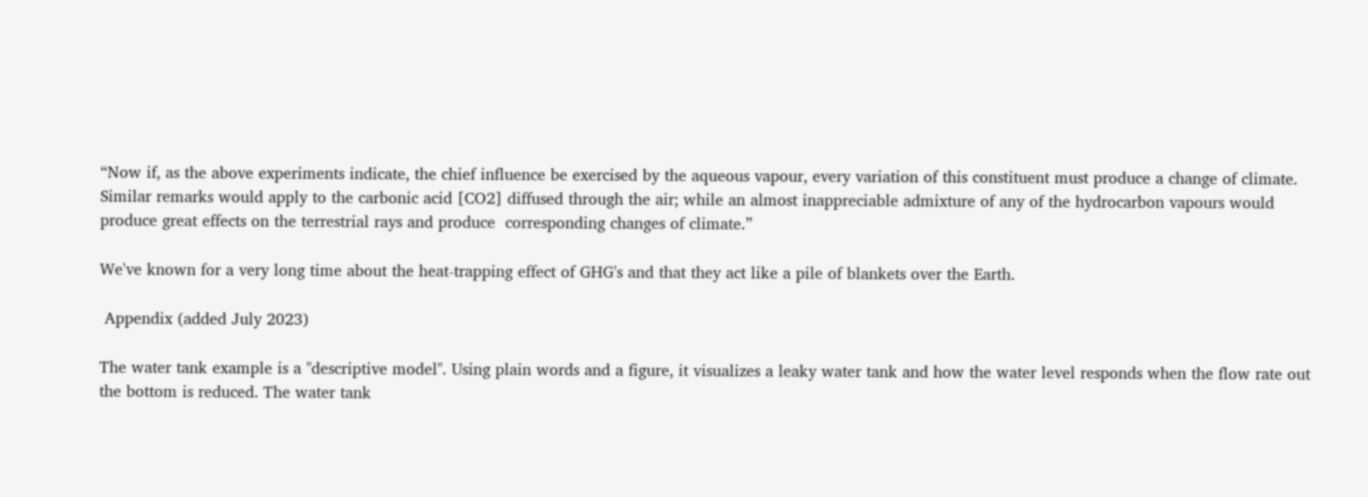“Now if, as the above experiments indicate, the chief influence be exercised by the aqueous vapour, every variation of this constituent must produce a change of climate. Similar remarks would apply to the carbonic acid [CO2] diffused through the air; while an almost inappreciable admixture of any of the hydrocarbon vapours would produce great effects on the terrestrial rays and produce  corresponding changes of climate.”

We've known for a very long time about the heat-trapping effect of GHG's and that they act like a pile of blankets over the Earth.

 Appendix (added July 2023)

The water tank example is a "descriptive model". Using plain words and a figure, it visualizes a leaky water tank and how the water level responds when the flow rate out the bottom is reduced. The water tank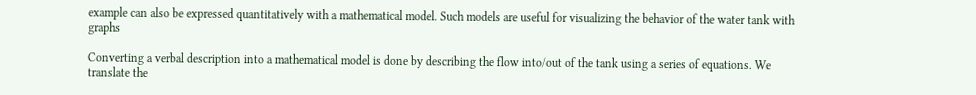example can also be expressed quantitatively with a mathematical model. Such models are useful for visualizing the behavior of the water tank with graphs

Converting a verbal description into a mathematical model is done by describing the flow into/out of the tank using a series of equations. We translate the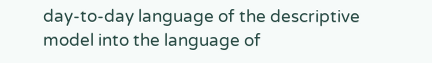day-to-day language of the descriptive model into the language of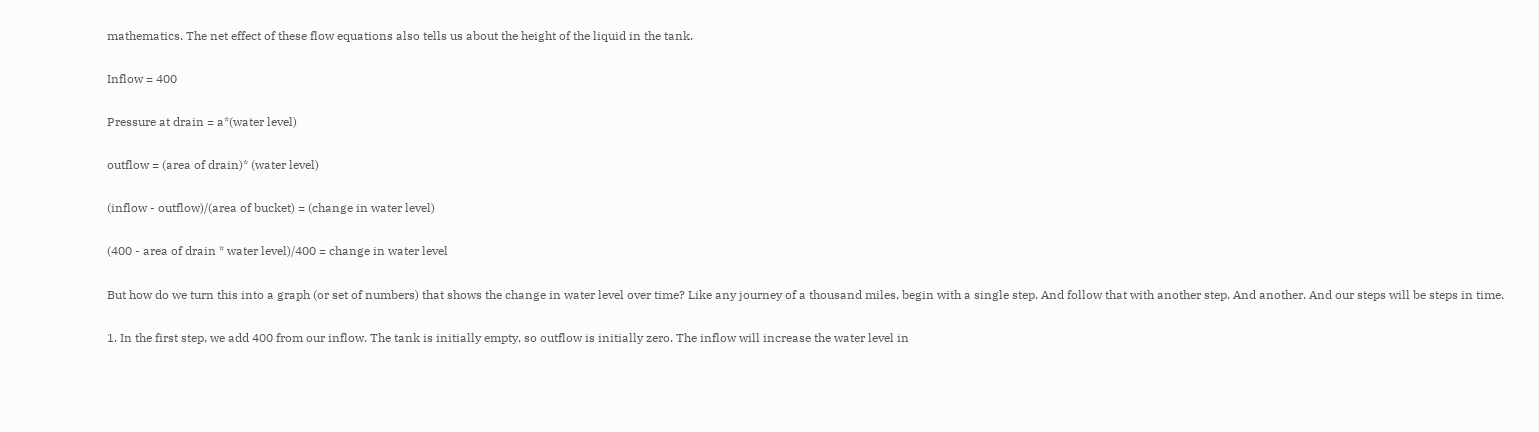mathematics. The net effect of these flow equations also tells us about the height of the liquid in the tank.

Inflow = 400

Pressure at drain = a*(water level)

outflow = (area of drain)* (water level)

(inflow - outflow)/(area of bucket) = (change in water level)

(400 - area of drain * water level)/400 = change in water level

But how do we turn this into a graph (or set of numbers) that shows the change in water level over time? Like any journey of a thousand miles, begin with a single step. And follow that with another step. And another. And our steps will be steps in time.

1. In the first step, we add 400 from our inflow. The tank is initially empty, so outflow is initially zero. The inflow will increase the water level in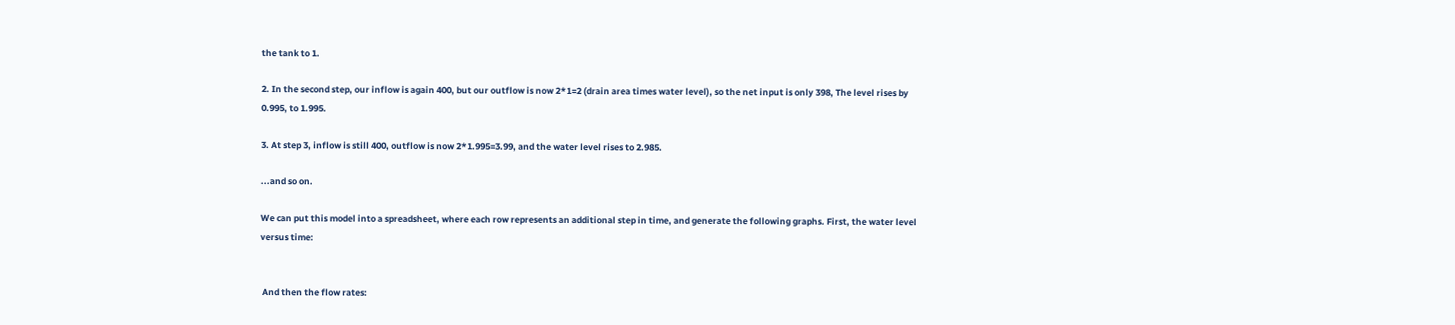the tank to 1.

2. In the second step, our inflow is again 400, but our outflow is now 2*1=2 (drain area times water level), so the net input is only 398, The level rises by 0.995, to 1.995.

3. At step 3, inflow is still 400, outflow is now 2*1.995=3.99, and the water level rises to 2.985.

...and so on.

We can put this model into a spreadsheet, where each row represents an additional step in time, and generate the following graphs. First, the water level versus time:


 And then the flow rates: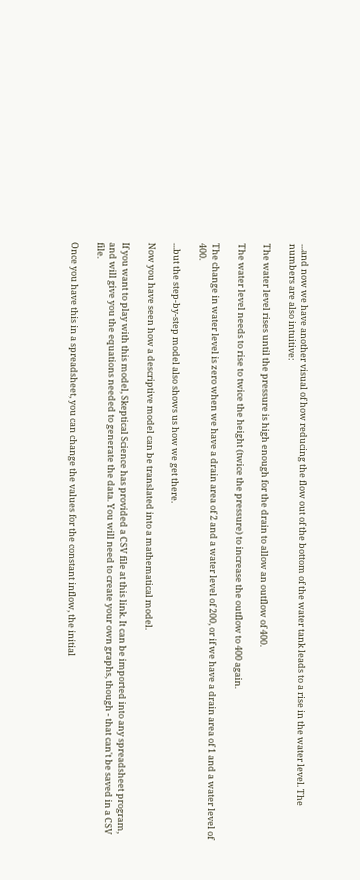...and now we have another visual of how reducing the flow out of the bottom of the water tank leads to a rise in the water level. The numbers are also intuitive:

The water level rises until the pressure is high enough for the drain to allow an outflow of 400.

The water level needs to rise to twice the height (twice the pressure) to increase the outflow to 400 again.

The change in water level is zero when we have a drain area of 2 and a water level of 200, or if we have a drain area of 1 and a water level of 400.

...but the step-by-step model also shows us how we get there.

Now you have seen how a descriptive model can be translated into a mathematical model.

If you want to play with this model, Skeptical Science has provided a CSV file at this link. It can be imported into any spreadsheet program, and will give you the equations needed to generate the data. You will need to create your own graphs, though - that can't be saved in a CSV file.

Once you have this in a spreadsheet, you can change the values for the constant inflow, the initial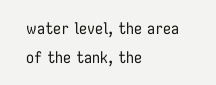water level, the area of the tank, the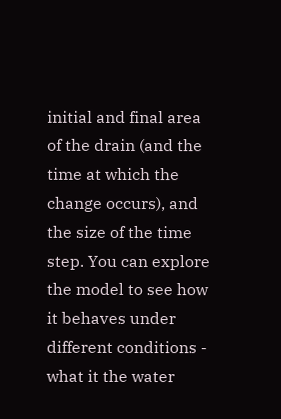initial and final area of the drain (and the time at which the change occurs), and the size of the time step. You can explore the model to see how it behaves under different conditions - what it the water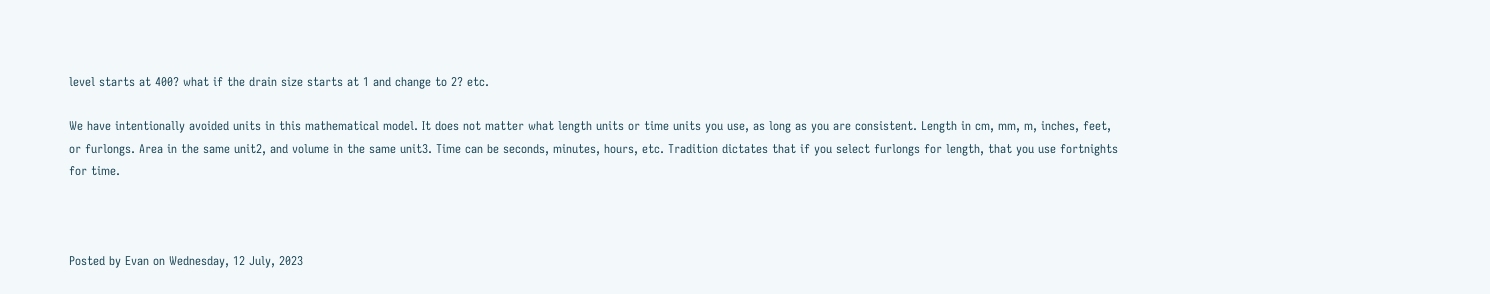level starts at 400? what if the drain size starts at 1 and change to 2? etc.

We have intentionally avoided units in this mathematical model. It does not matter what length units or time units you use, as long as you are consistent. Length in cm, mm, m, inches, feet, or furlongs. Area in the same unit2, and volume in the same unit3. Time can be seconds, minutes, hours, etc. Tradition dictates that if you select furlongs for length, that you use fortnights for time.



Posted by Evan on Wednesday, 12 July, 2023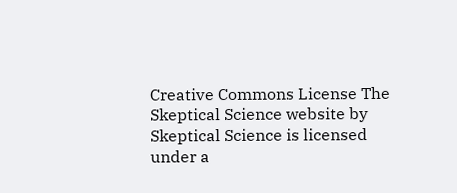Creative Commons License The Skeptical Science website by Skeptical Science is licensed under a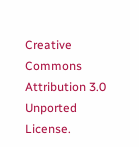Creative Commons Attribution 3.0 Unported License.